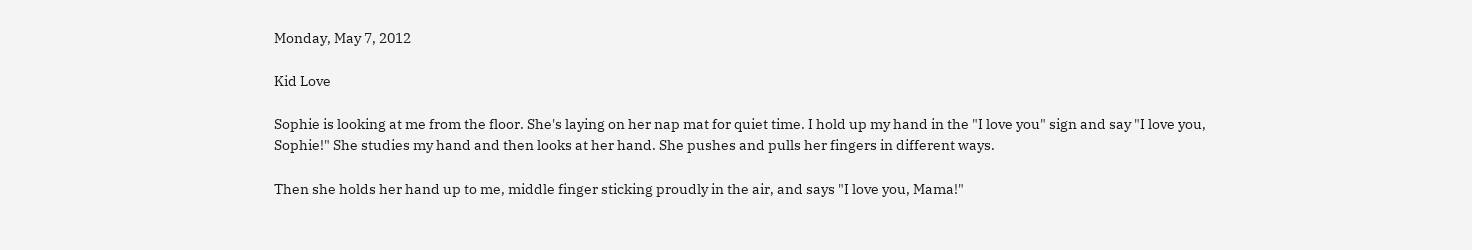Monday, May 7, 2012

Kid Love

Sophie is looking at me from the floor. She's laying on her nap mat for quiet time. I hold up my hand in the "I love you" sign and say "I love you, Sophie!" She studies my hand and then looks at her hand. She pushes and pulls her fingers in different ways.

Then she holds her hand up to me, middle finger sticking proudly in the air, and says "I love you, Mama!"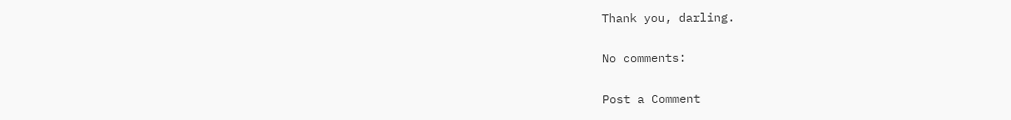Thank you, darling.

No comments:

Post a Comment